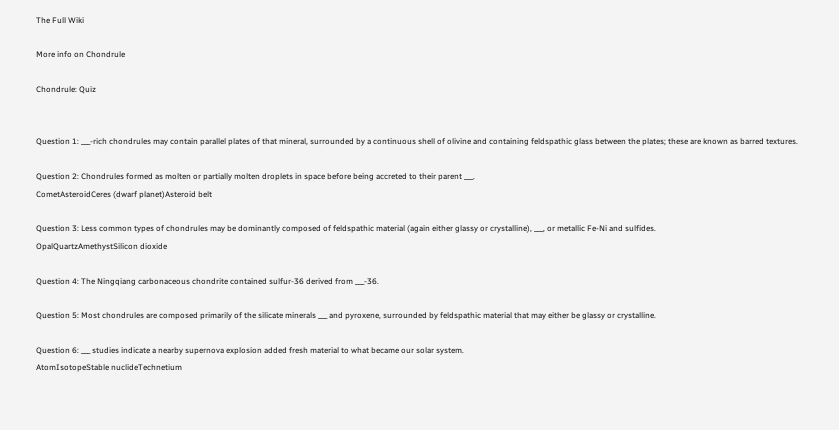The Full Wiki

More info on Chondrule

Chondrule: Quiz


Question 1: ___-rich chondrules may contain parallel plates of that mineral, surrounded by a continuous shell of olivine and containing feldspathic glass between the plates; these are known as barred textures.

Question 2: Chondrules formed as molten or partially molten droplets in space before being accreted to their parent ___.
CometAsteroidCeres (dwarf planet)Asteroid belt

Question 3: Less common types of chondrules may be dominantly composed of feldspathic material (again either glassy or crystalline), ___, or metallic Fe-Ni and sulfides.
OpalQuartzAmethystSilicon dioxide

Question 4: The Ningqiang carbonaceous chondrite contained sulfur-36 derived from ___-36.

Question 5: Most chondrules are composed primarily of the silicate minerals ___ and pyroxene, surrounded by feldspathic material that may either be glassy or crystalline.

Question 6: ___ studies indicate a nearby supernova explosion added fresh material to what became our solar system.
AtomIsotopeStable nuclideTechnetium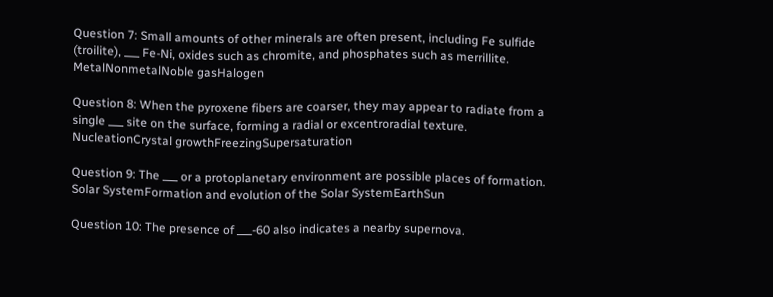Question 7: Small amounts of other minerals are often present, including Fe sulfide (troilite), ___ Fe-Ni, oxides such as chromite, and phosphates such as merrillite.
MetalNonmetalNoble gasHalogen

Question 8: When the pyroxene fibers are coarser, they may appear to radiate from a single ___ site on the surface, forming a radial or excentroradial texture.
NucleationCrystal growthFreezingSupersaturation

Question 9: The ___ or a protoplanetary environment are possible places of formation.
Solar SystemFormation and evolution of the Solar SystemEarthSun

Question 10: The presence of ___-60 also indicates a nearby supernova.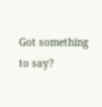Got something to say?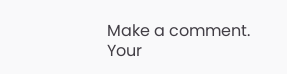Make a comment.
Your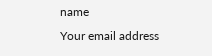name
Your email address